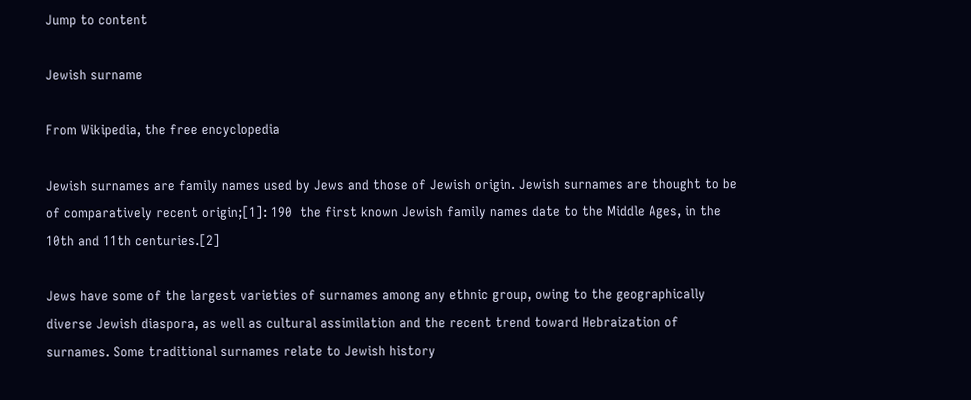Jump to content

Jewish surname

From Wikipedia, the free encyclopedia

Jewish surnames are family names used by Jews and those of Jewish origin. Jewish surnames are thought to be of comparatively recent origin;[1]: 190  the first known Jewish family names date to the Middle Ages, in the 10th and 11th centuries.[2]

Jews have some of the largest varieties of surnames among any ethnic group, owing to the geographically diverse Jewish diaspora, as well as cultural assimilation and the recent trend toward Hebraization of surnames. Some traditional surnames relate to Jewish history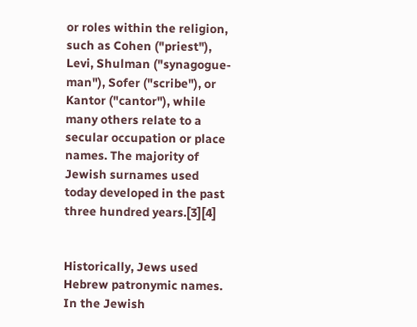or roles within the religion, such as Cohen ("priest"), Levi, Shulman ("synagogue-man"), Sofer ("scribe"), or Kantor ("cantor"), while many others relate to a secular occupation or place names. The majority of Jewish surnames used today developed in the past three hundred years.[3][4]


Historically, Jews used Hebrew patronymic names. In the Jewish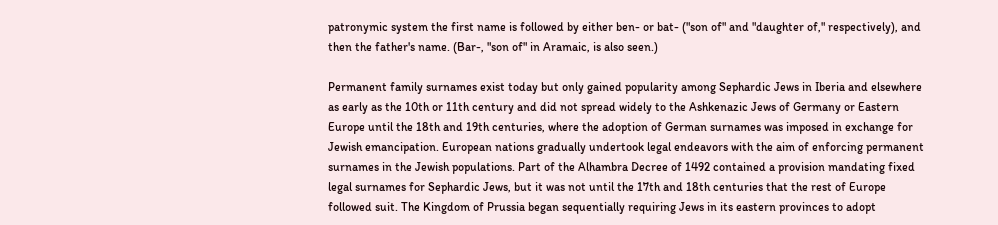patronymic system the first name is followed by either ben- or bat- ("son of" and "daughter of," respectively), and then the father's name. (Bar-, "son of" in Aramaic, is also seen.)

Permanent family surnames exist today but only gained popularity among Sephardic Jews in Iberia and elsewhere as early as the 10th or 11th century and did not spread widely to the Ashkenazic Jews of Germany or Eastern Europe until the 18th and 19th centuries, where the adoption of German surnames was imposed in exchange for Jewish emancipation. European nations gradually undertook legal endeavors with the aim of enforcing permanent surnames in the Jewish populations. Part of the Alhambra Decree of 1492 contained a provision mandating fixed legal surnames for Sephardic Jews, but it was not until the 17th and 18th centuries that the rest of Europe followed suit. The Kingdom of Prussia began sequentially requiring Jews in its eastern provinces to adopt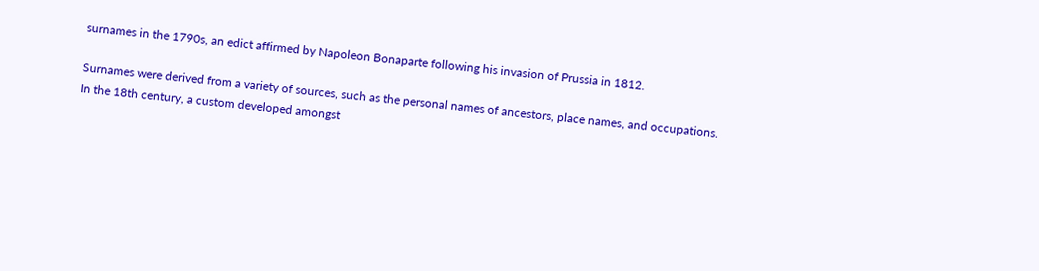surnames in the 1790s, an edict affirmed by Napoleon Bonaparte following his invasion of Prussia in 1812.

Surnames were derived from a variety of sources, such as the personal names of ancestors, place names, and occupations. In the 18th century, a custom developed amongst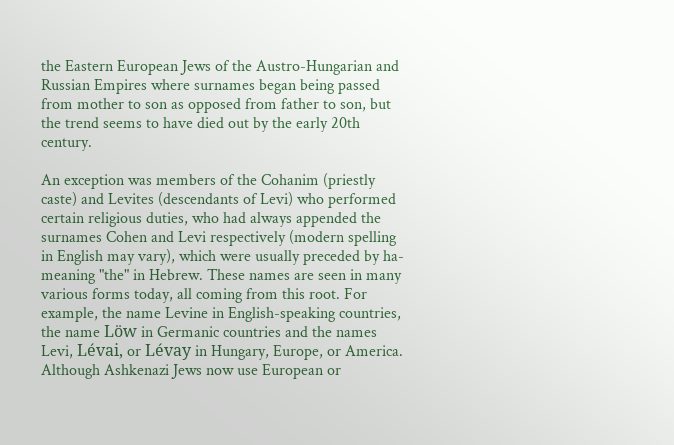the Eastern European Jews of the Austro-Hungarian and Russian Empires where surnames began being passed from mother to son as opposed from father to son, but the trend seems to have died out by the early 20th century.

An exception was members of the Cohanim (priestly caste) and Levites (descendants of Levi) who performed certain religious duties, who had always appended the surnames Cohen and Levi respectively (modern spelling in English may vary), which were usually preceded by ha- meaning "the" in Hebrew. These names are seen in many various forms today, all coming from this root. For example, the name Levine in English-speaking countries, the name Löw in Germanic countries and the names Levi, Lévai, or Lévay in Hungary, Europe, or America. Although Ashkenazi Jews now use European or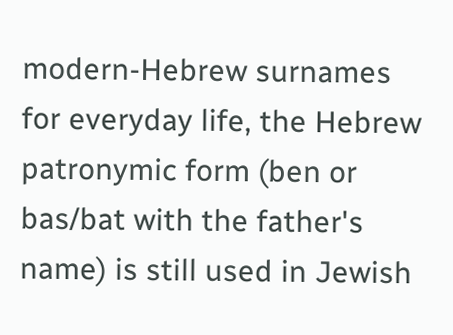modern-Hebrew surnames for everyday life, the Hebrew patronymic form (ben or bas/bat with the father's name) is still used in Jewish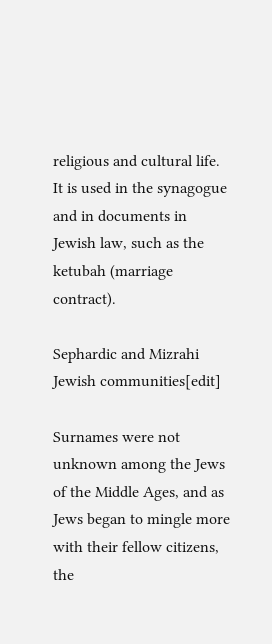religious and cultural life. It is used in the synagogue and in documents in Jewish law, such as the ketubah (marriage contract).

Sephardic and Mizrahi Jewish communities[edit]

Surnames were not unknown among the Jews of the Middle Ages, and as Jews began to mingle more with their fellow citizens, the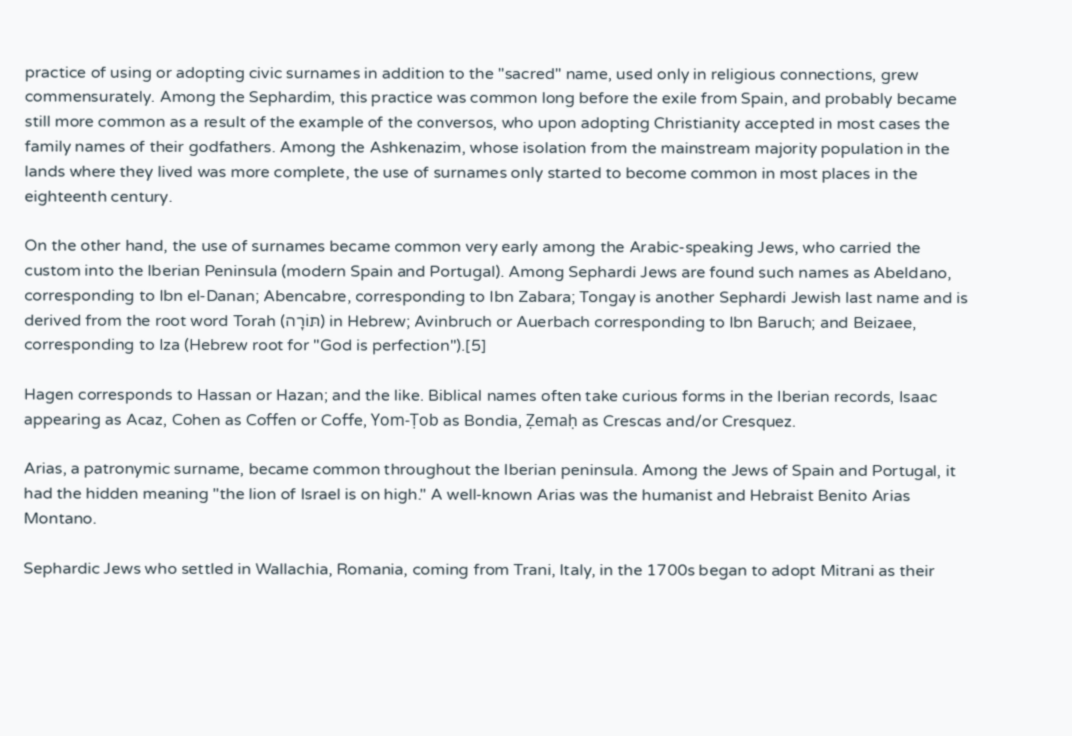practice of using or adopting civic surnames in addition to the "sacred" name, used only in religious connections, grew commensurately. Among the Sephardim, this practice was common long before the exile from Spain, and probably became still more common as a result of the example of the conversos, who upon adopting Christianity accepted in most cases the family names of their godfathers. Among the Ashkenazim, whose isolation from the mainstream majority population in the lands where they lived was more complete, the use of surnames only started to become common in most places in the eighteenth century.

On the other hand, the use of surnames became common very early among the Arabic-speaking Jews, who carried the custom into the Iberian Peninsula (modern Spain and Portugal). Among Sephardi Jews are found such names as Abeldano, corresponding to Ibn el-Danan; Abencabre, corresponding to Ibn Zabara; Tongay is another Sephardi Jewish last name and is derived from the root word Torah (תּוֹרָה) in Hebrew; Avinbruch or Auerbach corresponding to Ibn Baruch; and Beizaee, corresponding to Iza (Hebrew root for "God is perfection").[5]

Hagen corresponds to Hassan or Hazan; and the like. Biblical names often take curious forms in the Iberian records, Isaac appearing as Acaz, Cohen as Coffen or Coffe, Yom-Ṭob as Bondia, Ẓemaḥ as Crescas and/or Cresquez.

Arias, a patronymic surname, became common throughout the Iberian peninsula. Among the Jews of Spain and Portugal, it had the hidden meaning "the lion of Israel is on high." A well-known Arias was the humanist and Hebraist Benito Arias Montano.

Sephardic Jews who settled in Wallachia, Romania, coming from Trani, Italy, in the 1700s began to adopt Mitrani as their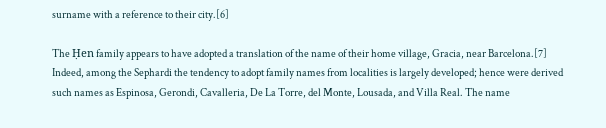surname with a reference to their city.[6]

The Ḥen family appears to have adopted a translation of the name of their home village, Gracia, near Barcelona.[7] Indeed, among the Sephardi the tendency to adopt family names from localities is largely developed; hence were derived such names as Espinosa, Gerondi, Cavalleria, De La Torre, del Monte, Lousada, and Villa Real. The name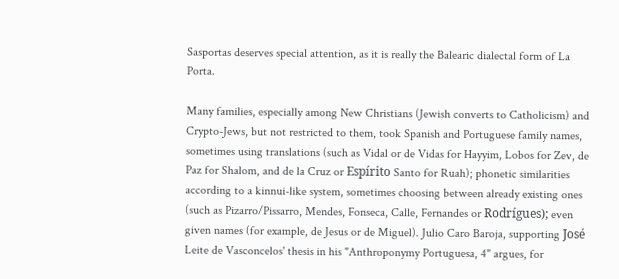Sasportas deserves special attention, as it is really the Balearic dialectal form of La Porta.

Many families, especially among New Christians (Jewish converts to Catholicism) and Crypto-Jews, but not restricted to them, took Spanish and Portuguese family names, sometimes using translations (such as Vidal or de Vidas for Hayyim, Lobos for Zev, de Paz for Shalom, and de la Cruz or Espírito Santo for Ruah); phonetic similarities according to a kinnui-like system, sometimes choosing between already existing ones (such as Pizarro/Pissarro, Mendes, Fonseca, Calle, Fernandes or Rodrígues); even given names (for example, de Jesus or de Miguel). Julio Caro Baroja, supporting José Leite de Vasconcelos' thesis in his "Anthroponymy Portuguesa, 4" argues, for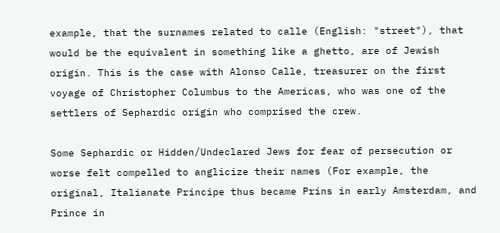example, that the surnames related to calle (English: "street"), that would be the equivalent in something like a ghetto, are of Jewish origin. This is the case with Alonso Calle, treasurer on the first voyage of Christopher Columbus to the Americas, who was one of the settlers of Sephardic origin who comprised the crew.

Some Sephardic or Hidden/Undeclared Jews for fear of persecution or worse felt compelled to anglicize their names (For example, the original, Italianate Principe thus became Prins in early Amsterdam, and Prince in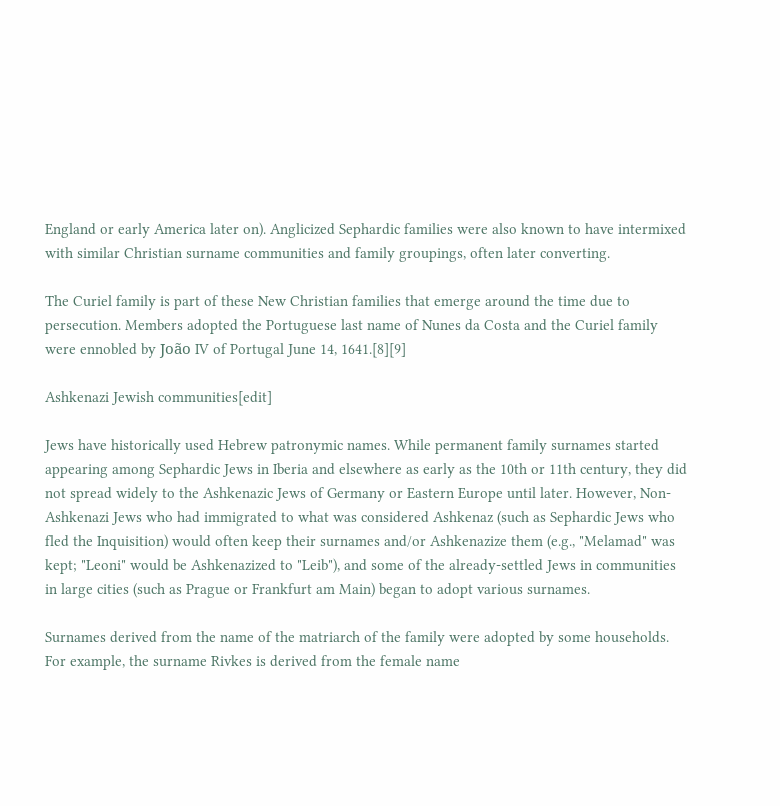England or early America later on). Anglicized Sephardic families were also known to have intermixed with similar Christian surname communities and family groupings, often later converting.

The Curiel family is part of these New Christian families that emerge around the time due to persecution. Members adopted the Portuguese last name of Nunes da Costa and the Curiel family were ennobled by João IV of Portugal June 14, 1641.[8][9]

Ashkenazi Jewish communities[edit]

Jews have historically used Hebrew patronymic names. While permanent family surnames started appearing among Sephardic Jews in Iberia and elsewhere as early as the 10th or 11th century, they did not spread widely to the Ashkenazic Jews of Germany or Eastern Europe until later. However, Non-Ashkenazi Jews who had immigrated to what was considered Ashkenaz (such as Sephardic Jews who fled the Inquisition) would often keep their surnames and/or Ashkenazize them (e.g., "Melamad" was kept; "Leoni" would be Ashkenazized to "Leib"), and some of the already-settled Jews in communities in large cities (such as Prague or Frankfurt am Main) began to adopt various surnames.

Surnames derived from the name of the matriarch of the family were adopted by some households. For example, the surname Rivkes is derived from the female name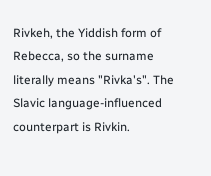Rivkeh, the Yiddish form of Rebecca, so the surname literally means "Rivka's". The Slavic language-influenced counterpart is Rivkin.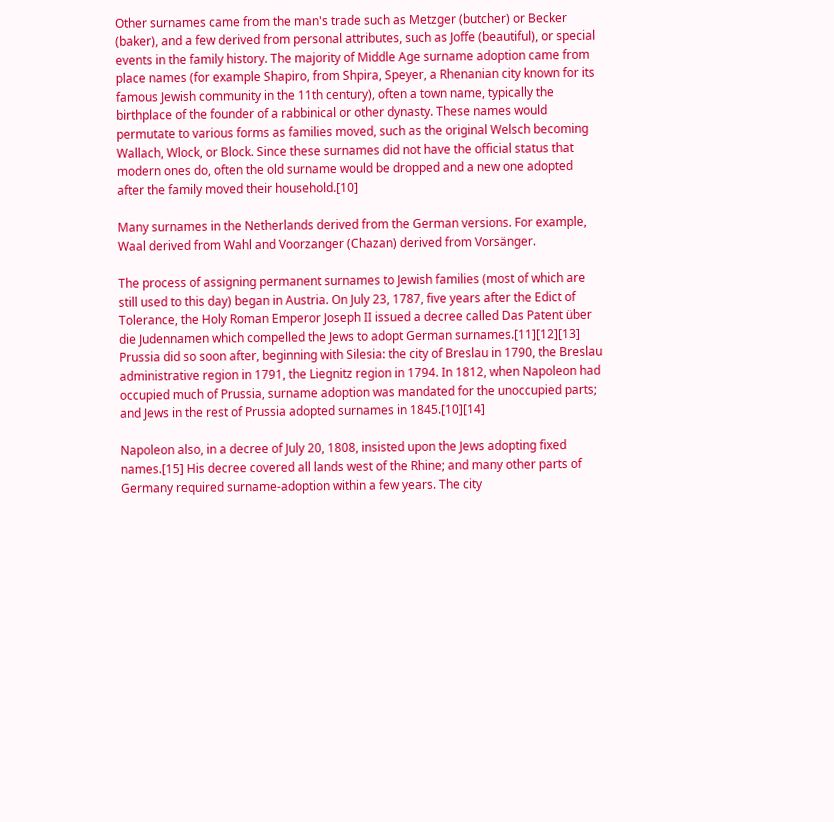Other surnames came from the man's trade such as Metzger (butcher) or Becker (baker), and a few derived from personal attributes, such as Joffe (beautiful), or special events in the family history. The majority of Middle Age surname adoption came from place names (for example Shapiro, from Shpira, Speyer, a Rhenanian city known for its famous Jewish community in the 11th century), often a town name, typically the birthplace of the founder of a rabbinical or other dynasty. These names would permutate to various forms as families moved, such as the original Welsch becoming Wallach, Wlock, or Block. Since these surnames did not have the official status that modern ones do, often the old surname would be dropped and a new one adopted after the family moved their household.[10]

Many surnames in the Netherlands derived from the German versions. For example, Waal derived from Wahl and Voorzanger (Chazan) derived from Vorsänger.

The process of assigning permanent surnames to Jewish families (most of which are still used to this day) began in Austria. On July 23, 1787, five years after the Edict of Tolerance, the Holy Roman Emperor Joseph II issued a decree called Das Patent über die Judennamen which compelled the Jews to adopt German surnames.[11][12][13] Prussia did so soon after, beginning with Silesia: the city of Breslau in 1790, the Breslau administrative region in 1791, the Liegnitz region in 1794. In 1812, when Napoleon had occupied much of Prussia, surname adoption was mandated for the unoccupied parts; and Jews in the rest of Prussia adopted surnames in 1845.[10][14]

Napoleon also, in a decree of July 20, 1808, insisted upon the Jews adopting fixed names.[15] His decree covered all lands west of the Rhine; and many other parts of Germany required surname-adoption within a few years. The city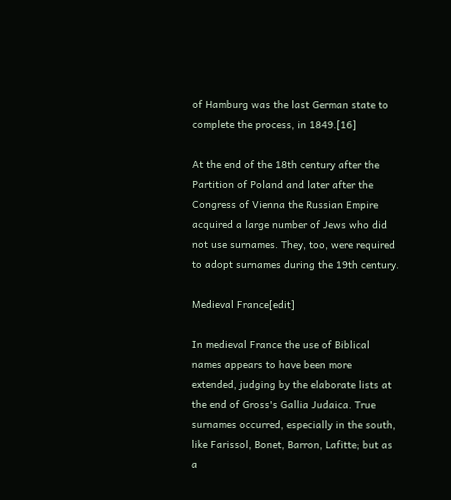of Hamburg was the last German state to complete the process, in 1849.[16]

At the end of the 18th century after the Partition of Poland and later after the Congress of Vienna the Russian Empire acquired a large number of Jews who did not use surnames. They, too, were required to adopt surnames during the 19th century.

Medieval France[edit]

In medieval France the use of Biblical names appears to have been more extended, judging by the elaborate lists at the end of Gross's Gallia Judaica. True surnames occurred, especially in the south, like Farissol, Bonet, Barron, Lafitte; but as a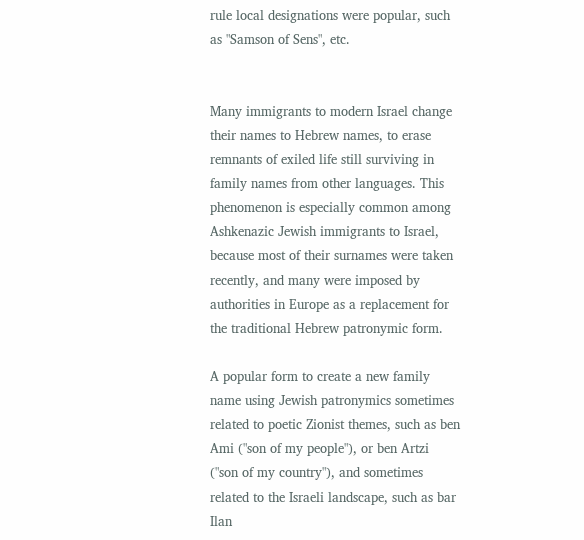rule local designations were popular, such as "Samson of Sens", etc.


Many immigrants to modern Israel change their names to Hebrew names, to erase remnants of exiled life still surviving in family names from other languages. This phenomenon is especially common among Ashkenazic Jewish immigrants to Israel, because most of their surnames were taken recently, and many were imposed by authorities in Europe as a replacement for the traditional Hebrew patronymic form.

A popular form to create a new family name using Jewish patronymics sometimes related to poetic Zionist themes, such as ben Ami ("son of my people"), or ben Artzi ("son of my country"), and sometimes related to the Israeli landscape, such as bar Ilan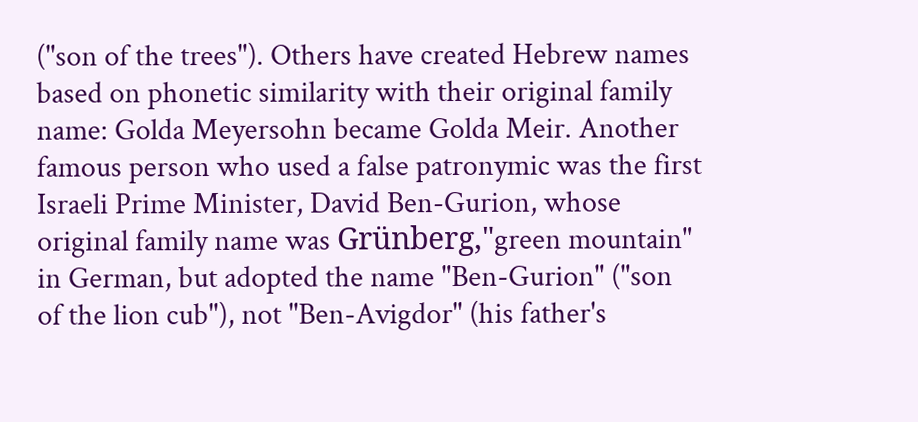("son of the trees"). Others have created Hebrew names based on phonetic similarity with their original family name: Golda Meyersohn became Golda Meir. Another famous person who used a false patronymic was the first Israeli Prime Minister, David Ben-Gurion, whose original family name was Grünberg,"green mountain" in German, but adopted the name "Ben-Gurion" ("son of the lion cub"), not "Ben-Avigdor" (his father's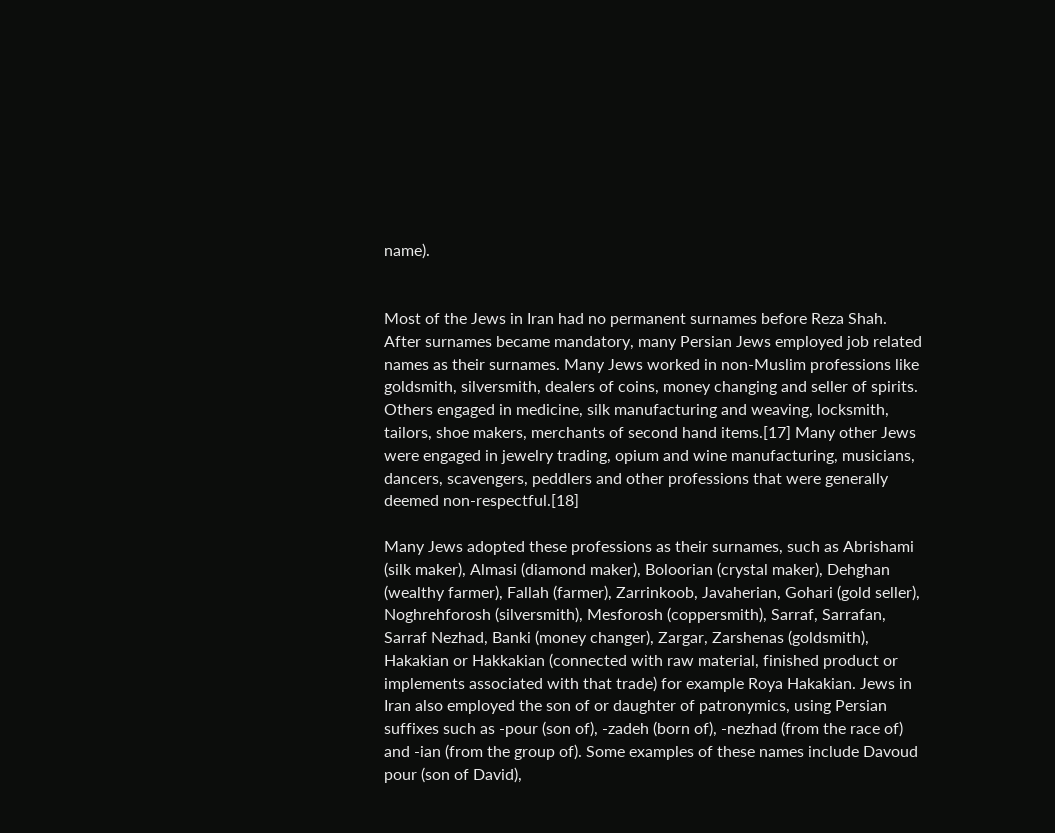name).


Most of the Jews in Iran had no permanent surnames before Reza Shah. After surnames became mandatory, many Persian Jews employed job related names as their surnames. Many Jews worked in non-Muslim professions like goldsmith, silversmith, dealers of coins, money changing and seller of spirits. Others engaged in medicine, silk manufacturing and weaving, locksmith, tailors, shoe makers, merchants of second hand items.[17] Many other Jews were engaged in jewelry trading, opium and wine manufacturing, musicians, dancers, scavengers, peddlers and other professions that were generally deemed non-respectful.[18]

Many Jews adopted these professions as their surnames, such as Abrishami (silk maker), Almasi (diamond maker), Boloorian (crystal maker), Dehghan (wealthy farmer), Fallah (farmer), Zarrinkoob, Javaherian, Gohari (gold seller), Noghrehforosh (silversmith), Mesforosh (coppersmith), Sarraf, Sarrafan, Sarraf Nezhad, Banki (money changer), Zargar, Zarshenas (goldsmith), Hakakian or Hakkakian (connected with raw material, finished product or implements associated with that trade) for example Roya Hakakian. Jews in Iran also employed the son of or daughter of patronymics, using Persian suffixes such as -pour (son of), -zadeh (born of), -nezhad (from the race of) and -ian (from the group of). Some examples of these names include Davoud pour (son of David),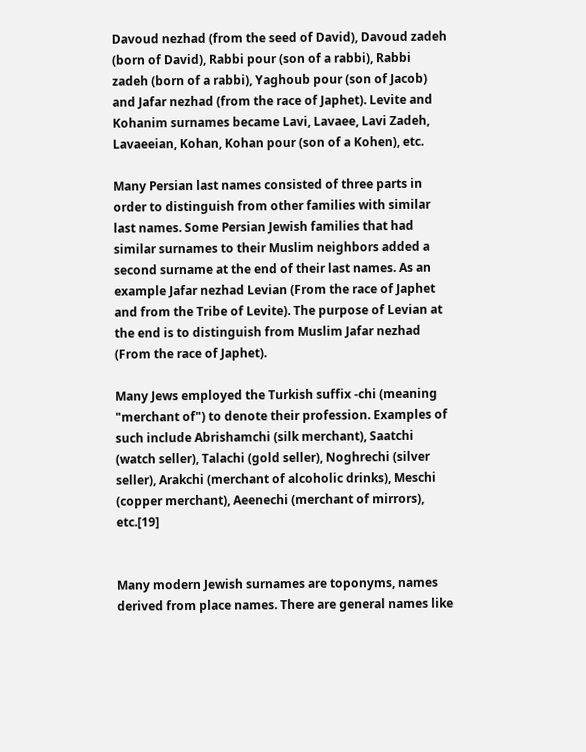Davoud nezhad (from the seed of David), Davoud zadeh (born of David), Rabbi pour (son of a rabbi), Rabbi zadeh (born of a rabbi), Yaghoub pour (son of Jacob) and Jafar nezhad (from the race of Japhet). Levite and Kohanim surnames became Lavi, Lavaee, Lavi Zadeh, Lavaeeian, Kohan, Kohan pour (son of a Kohen), etc.

Many Persian last names consisted of three parts in order to distinguish from other families with similar last names. Some Persian Jewish families that had similar surnames to their Muslim neighbors added a second surname at the end of their last names. As an example Jafar nezhad Levian (From the race of Japhet and from the Tribe of Levite). The purpose of Levian at the end is to distinguish from Muslim Jafar nezhad (From the race of Japhet).

Many Jews employed the Turkish suffix -chi (meaning "merchant of") to denote their profession. Examples of such include Abrishamchi (silk merchant), Saatchi (watch seller), Talachi (gold seller), Noghrechi (silver seller), Arakchi (merchant of alcoholic drinks), Meschi (copper merchant), Aeenechi (merchant of mirrors), etc.[19]


Many modern Jewish surnames are toponyms, names derived from place names. There are general names like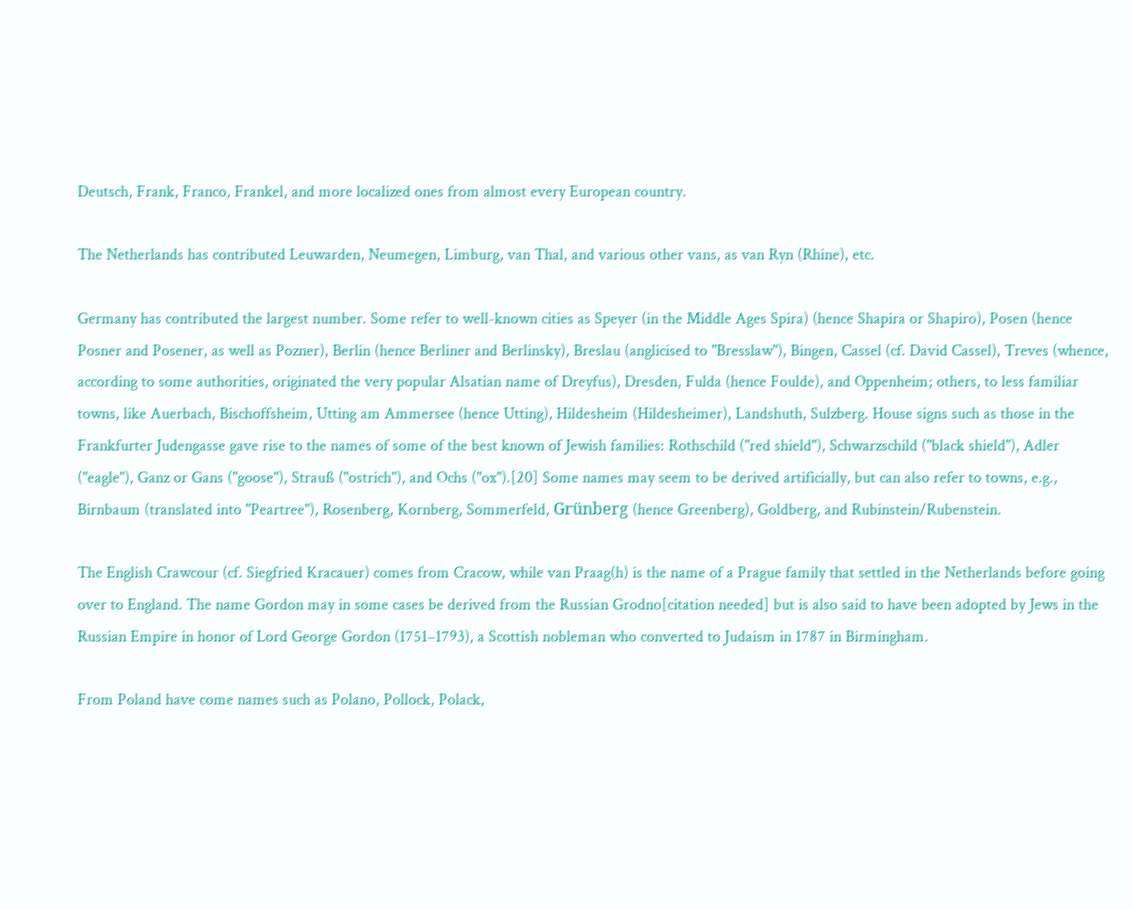Deutsch, Frank, Franco, Frankel, and more localized ones from almost every European country.

The Netherlands has contributed Leuwarden, Neumegen, Limburg, van Thal, and various other vans, as van Ryn (Rhine), etc.

Germany has contributed the largest number. Some refer to well-known cities as Speyer (in the Middle Ages Spira) (hence Shapira or Shapiro), Posen (hence Posner and Posener, as well as Pozner), Berlin (hence Berliner and Berlinsky), Breslau (anglicised to "Bresslaw"), Bingen, Cassel (cf. David Cassel), Treves (whence, according to some authorities, originated the very popular Alsatian name of Dreyfus), Dresden, Fulda (hence Foulde), and Oppenheim; others, to less familiar towns, like Auerbach, Bischoffsheim, Utting am Ammersee (hence Utting), Hildesheim (Hildesheimer), Landshuth, Sulzberg. House signs such as those in the Frankfurter Judengasse gave rise to the names of some of the best known of Jewish families: Rothschild ("red shield"), Schwarzschild ("black shield"), Adler ("eagle"), Ganz or Gans ("goose"), Strauß ("ostrich"), and Ochs ("ox").[20] Some names may seem to be derived artificially, but can also refer to towns, e.g., Birnbaum (translated into "Peartree"), Rosenberg, Kornberg, Sommerfeld, Grünberg (hence Greenberg), Goldberg, and Rubinstein/Rubenstein.

The English Crawcour (cf. Siegfried Kracauer) comes from Cracow, while van Praag(h) is the name of a Prague family that settled in the Netherlands before going over to England. The name Gordon may in some cases be derived from the Russian Grodno[citation needed] but is also said to have been adopted by Jews in the Russian Empire in honor of Lord George Gordon (1751–1793), a Scottish nobleman who converted to Judaism in 1787 in Birmingham.

From Poland have come names such as Polano, Pollock, Polack,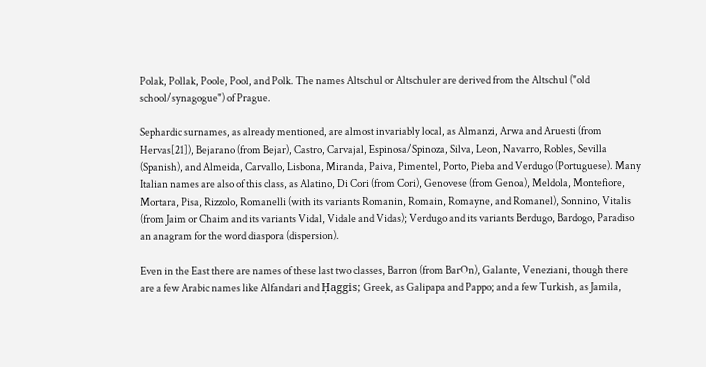Polak, Pollak, Poole, Pool, and Polk. The names Altschul or Altschuler are derived from the Altschul ("old school/synagogue") of Prague.

Sephardic surnames, as already mentioned, are almost invariably local, as Almanzi, Arwa and Aruesti (from Hervas[21]), Bejarano (from Bejar), Castro, Carvajal, Espinosa/Spinoza, Silva, Leon, Navarro, Robles, Sevilla (Spanish), and Almeida, Carvallo, Lisbona, Miranda, Paiva, Pimentel, Porto, Pieba and Verdugo (Portuguese). Many Italian names are also of this class, as Alatino, Di Cori (from Cori), Genovese (from Genoa), Meldola, Montefiore, Mortara, Pisa, Rizzolo, Romanelli (with its variants Romanin, Romain, Romayne, and Romanel), Sonnino, Vitalis (from Jaim or Chaim and its variants Vidal, Vidale and Vidas); Verdugo and its variants Berdugo, Bardogo, Paradiso an anagram for the word diaspora (dispersion).

Even in the East there are names of these last two classes, Barron (from BarOn), Galante, Veneziani, though there are a few Arabic names like Alfandari and Ḥaggis; Greek, as Galipapa and Pappo; and a few Turkish, as Jamila,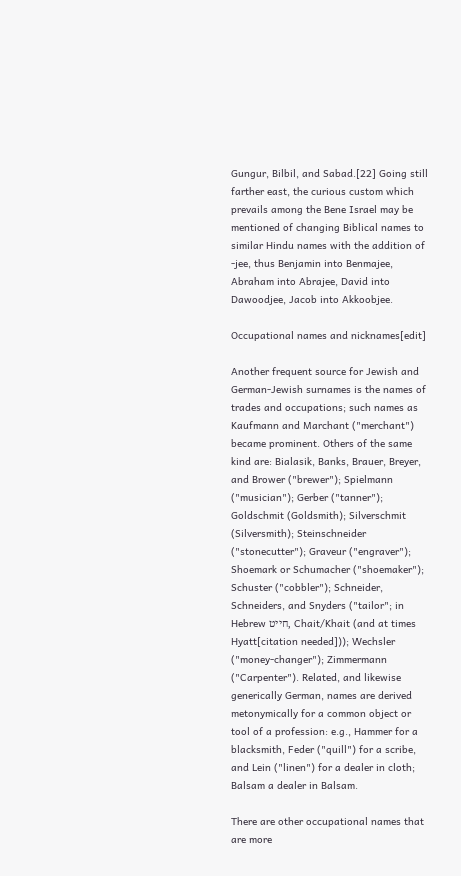Gungur, Bilbil, and Sabad.[22] Going still farther east, the curious custom which prevails among the Bene Israel may be mentioned of changing Biblical names to similar Hindu names with the addition of -jee, thus Benjamin into Benmajee, Abraham into Abrajee, David into Dawoodjee, Jacob into Akkoobjee.

Occupational names and nicknames[edit]

Another frequent source for Jewish and German-Jewish surnames is the names of trades and occupations; such names as Kaufmann and Marchant ("merchant") became prominent. Others of the same kind are: Bialasik, Banks, Brauer, Breyer, and Brower ("brewer"); Spielmann ("musician"); Gerber ("tanner"); Goldschmit (Goldsmith); Silverschmit (Silversmith); Steinschneider ("stonecutter"); Graveur ("engraver"); Shoemark or Schumacher ("shoemaker"); Schuster ("cobbler"); Schneider, Schneiders, and Snyders ("tailor"; in Hebrew חייט, Chait/Khait (and at times Hyatt[citation needed])); Wechsler ("money-changer"); Zimmermann ("Carpenter"). Related, and likewise generically German, names are derived metonymically for a common object or tool of a profession: e.g., Hammer for a blacksmith, Feder ("quill") for a scribe, and Lein ("linen") for a dealer in cloth; Balsam a dealer in Balsam.

There are other occupational names that are more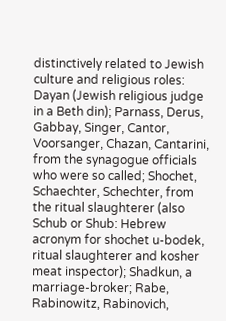distinctively related to Jewish culture and religious roles: Dayan (Jewish religious judge in a Beth din); Parnass, Derus, Gabbay, Singer, Cantor, Voorsanger, Chazan, Cantarini, from the synagogue officials who were so called; Shochet, Schaechter, Schechter, from the ritual slaughterer (also Schub or Shub: Hebrew acronym for shochet u-bodek, ritual slaughterer and kosher meat inspector); Shadkun, a marriage-broker; Rabe, Rabinowitz, Rabinovich,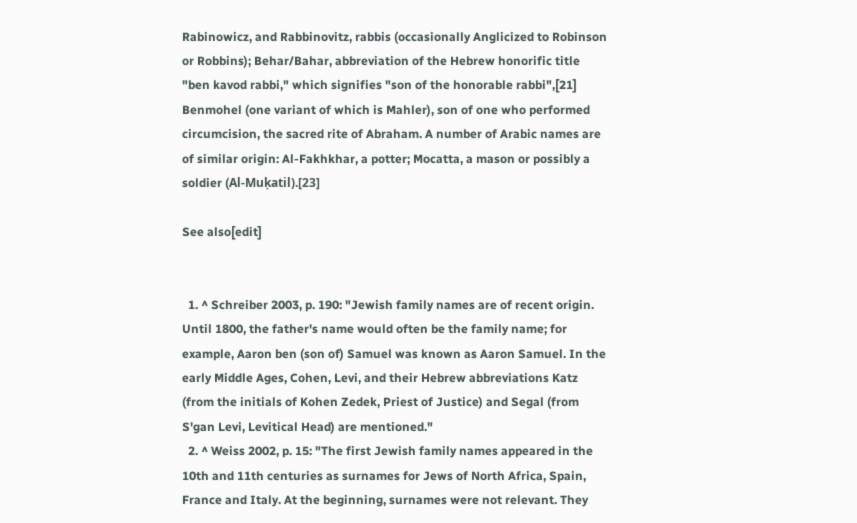Rabinowicz, and Rabbinovitz, rabbis (occasionally Anglicized to Robinson or Robbins); Behar/Bahar, abbreviation of the Hebrew honorific title "ben kavod rabbi," which signifies "son of the honorable rabbi",[21] Benmohel (one variant of which is Mahler), son of one who performed circumcision, the sacred rite of Abraham. A number of Arabic names are of similar origin: Al-Fakhkhar, a potter; Mocatta, a mason or possibly a soldier (Al-Muḳatil).[23]

See also[edit]


  1. ^ Schreiber 2003, p. 190: "Jewish family names are of recent origin. Until 1800, the father's name would often be the family name; for example, Aaron ben (son of) Samuel was known as Aaron Samuel. In the early Middle Ages, Cohen, Levi, and their Hebrew abbreviations Katz (from the initials of Kohen Zedek, Priest of Justice) and Segal (from S'gan Levi, Levitical Head) are mentioned."
  2. ^ Weiss 2002, p. 15: "The first Jewish family names appeared in the 10th and 11th centuries as surnames for Jews of North Africa, Spain, France and Italy. At the beginning, surnames were not relevant. They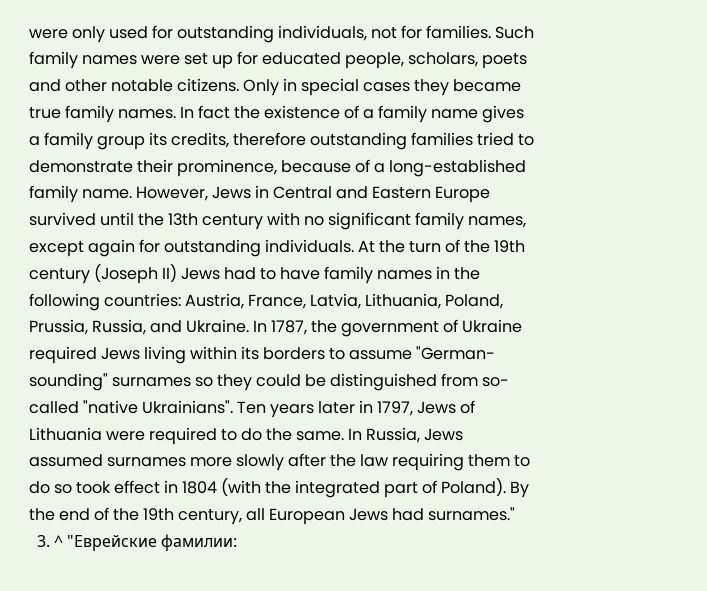were only used for outstanding individuals, not for families. Such family names were set up for educated people, scholars, poets and other notable citizens. Only in special cases they became true family names. In fact the existence of a family name gives a family group its credits, therefore outstanding families tried to demonstrate their prominence, because of a long-established family name. However, Jews in Central and Eastern Europe survived until the 13th century with no significant family names, except again for outstanding individuals. At the turn of the 19th century (Joseph II) Jews had to have family names in the following countries: Austria, France, Latvia, Lithuania, Poland, Prussia, Russia, and Ukraine. In 1787, the government of Ukraine required Jews living within its borders to assume "German-sounding" surnames so they could be distinguished from so-called "native Ukrainians". Ten years later in 1797, Jews of Lithuania were required to do the same. In Russia, Jews assumed surnames more slowly after the law requiring them to do so took effect in 1804 (with the integrated part of Poland). By the end of the 19th century, all European Jews had surnames."
  3. ^ "Еврейские фамилии: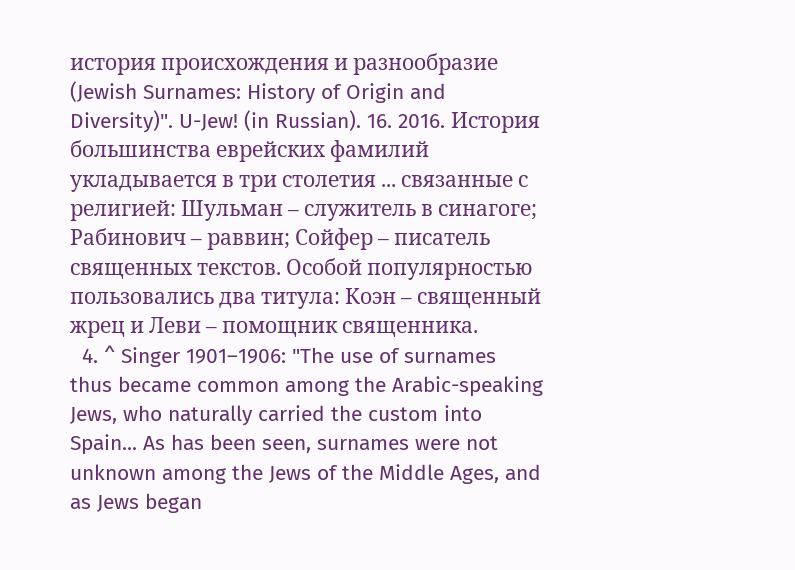история происхождения и разнообразие (Jewish Surnames: History of Origin and Diversity)". U-Jew! (in Russian). 16. 2016. История большинства еврейских фамилий укладывается в три столетия ... связанные с религией: Шульман – служитель в синагоге; Рабинович – раввин; Сойфер – писатель священных текстов. Особой популярностью пользовались два титула: Коэн – священный жрец и Леви – помощник священника.
  4. ^ Singer 1901–1906: "The use of surnames thus became common among the Arabic-speaking Jews, who naturally carried the custom into Spain... As has been seen, surnames were not unknown among the Jews of the Middle Ages, and as Jews began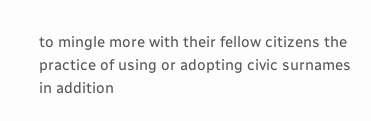to mingle more with their fellow citizens the practice of using or adopting civic surnames in addition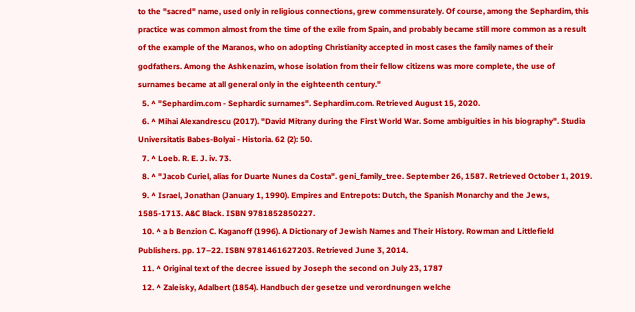to the "sacred" name, used only in religious connections, grew commensurately. Of course, among the Sephardim, this practice was common almost from the time of the exile from Spain, and probably became still more common as a result of the example of the Maranos, who on adopting Christianity accepted in most cases the family names of their godfathers. Among the Ashkenazim, whose isolation from their fellow citizens was more complete, the use of surnames became at all general only in the eighteenth century."
  5. ^ "Sephardim.com - Sephardic surnames". Sephardim.com. Retrieved August 15, 2020.
  6. ^ Mihai Alexandrescu (2017). "David Mitrany during the First World War. Some ambiguities in his biography". Studia Universitatis Babes-Bolyai - Historia. 62 (2): 50.
  7. ^ Loeb. R. E. J. iv. 73.
  8. ^ "Jacob Curiel, alias for Duarte Nunes da Costa". geni_family_tree. September 26, 1587. Retrieved October 1, 2019.
  9. ^ Israel, Jonathan (January 1, 1990). Empires and Entrepots: Dutch, the Spanish Monarchy and the Jews, 1585-1713. A&C Black. ISBN 9781852850227.
  10. ^ a b Benzion C. Kaganoff (1996). A Dictionary of Jewish Names and Their History. Rowman and Littlefield Publishers. pp. 17–22. ISBN 9781461627203. Retrieved June 3, 2014.
  11. ^ Original text of the decree issued by Joseph the second on July 23, 1787
  12. ^ Zaleisky, Adalbert (1854). Handbuch der gesetze und verordnungen welche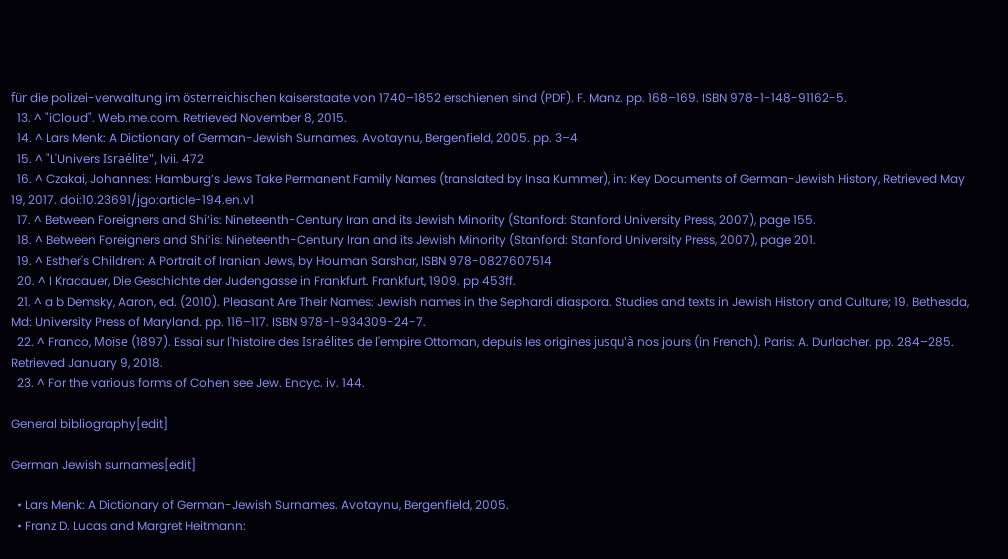für die polizei-verwaltung im österreichischen kaiserstaate von 1740–1852 erschienen sind (PDF). F. Manz. pp. 168–169. ISBN 978-1-148-91162-5.
  13. ^ "iCloud". Web.me.com. Retrieved November 8, 2015.
  14. ^ Lars Menk: A Dictionary of German-Jewish Surnames. Avotaynu, Bergenfield, 2005. pp. 3–4
  15. ^ "L'Univers Israélite", lvii. 472
  16. ^ Czakai, Johannes: Hamburg’s Jews Take Permanent Family Names (translated by Insa Kummer), in: Key Documents of German-Jewish History, Retrieved May 19, 2017. doi:10.23691/jgo:article-194.en.v1
  17. ^ Between Foreigners and Shi‘is: Nineteenth-Century Iran and its Jewish Minority (Stanford: Stanford University Press, 2007), page 155.
  18. ^ Between Foreigners and Shi‘is: Nineteenth-Century Iran and its Jewish Minority (Stanford: Stanford University Press, 2007), page 201.
  19. ^ Esther's Children: A Portrait of Iranian Jews, by Houman Sarshar, ISBN 978-0827607514
  20. ^ I Kracauer, Die Geschichte der Judengasse in Frankfurt. Frankfurt, 1909. pp 453ff.
  21. ^ a b Demsky, Aaron, ed. (2010). Pleasant Are Their Names: Jewish names in the Sephardi diaspora. Studies and texts in Jewish History and Culture; 19. Bethesda, Md: University Press of Maryland. pp. 116–117. ISBN 978-1-934309-24-7.
  22. ^ Franco, Moïse (1897). Essai sur l'histoire des Israélites de l'empire Ottoman, depuis les origines jusqu'à nos jours (in French). Paris: A. Durlacher. pp. 284–285. Retrieved January 9, 2018.
  23. ^ For the various forms of Cohen see Jew. Encyc. iv. 144.

General bibliography[edit]

German Jewish surnames[edit]

  • Lars Menk: A Dictionary of German-Jewish Surnames. Avotaynu, Bergenfield, 2005.
  • Franz D. Lucas and Margret Heitmann: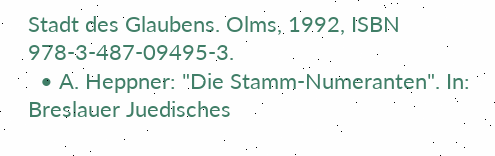Stadt des Glaubens. Olms, 1992, ISBN 978-3-487-09495-3.
  • A. Heppner: "Die Stamm-Numeranten". In: Breslauer Juedisches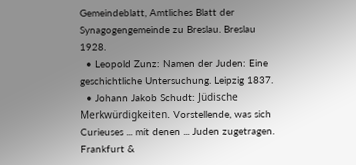Gemeindeblatt, Amtliches Blatt der Synagogengemeinde zu Breslau. Breslau 1928.
  • Leopold Zunz: Namen der Juden: Eine geschichtliche Untersuchung. Leipzig 1837.
  • Johann Jakob Schudt: Jüdische Merkwürdigkeiten. Vorstellende, was sich Curieuses ... mit denen ... Juden zugetragen. Frankfurt &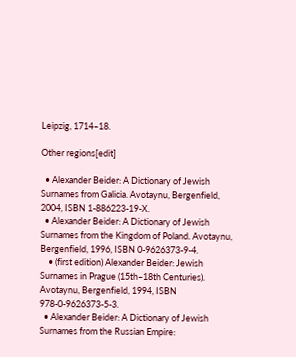Leipzig, 1714–18.

Other regions[edit]

  • Alexander Beider: A Dictionary of Jewish Surnames from Galicia. Avotaynu, Bergenfield, 2004, ISBN 1-886223-19-X.
  • Alexander Beider: A Dictionary of Jewish Surnames from the Kingdom of Poland. Avotaynu, Bergenfield, 1996, ISBN 0-9626373-9-4.
    • (first edition) Alexander Beider: Jewish Surnames in Prague (15th–18th Centuries). Avotaynu, Bergenfield, 1994, ISBN 978-0-9626373-5-3.
  • Alexander Beider: A Dictionary of Jewish Surnames from the Russian Empire: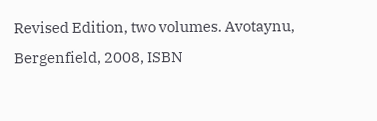Revised Edition, two volumes. Avotaynu, Bergenfield, 2008, ISBN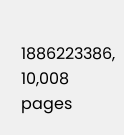1886223386, 10,008 pages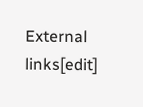External links[edit]